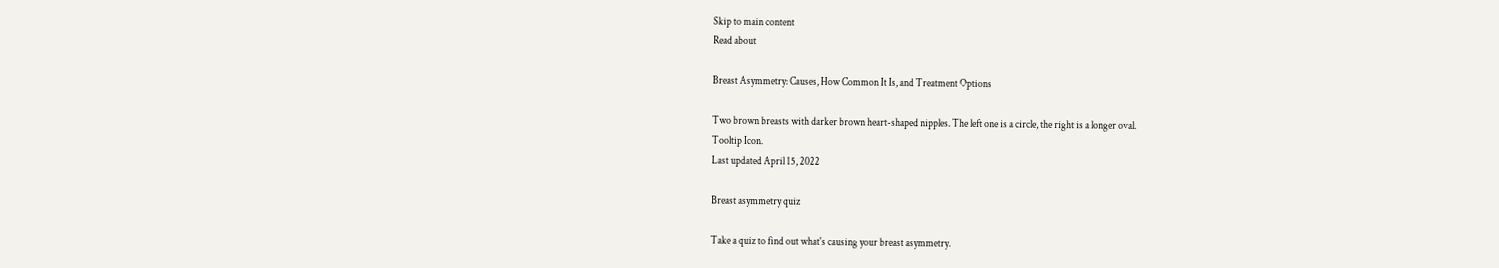Skip to main content
Read about

Breast Asymmetry: Causes, How Common It Is, and Treatment Options

Two brown breasts with darker brown heart-shaped nipples. The left one is a circle, the right is a longer oval.
Tooltip Icon.
Last updated April 15, 2022

Breast asymmetry quiz

Take a quiz to find out what's causing your breast asymmetry.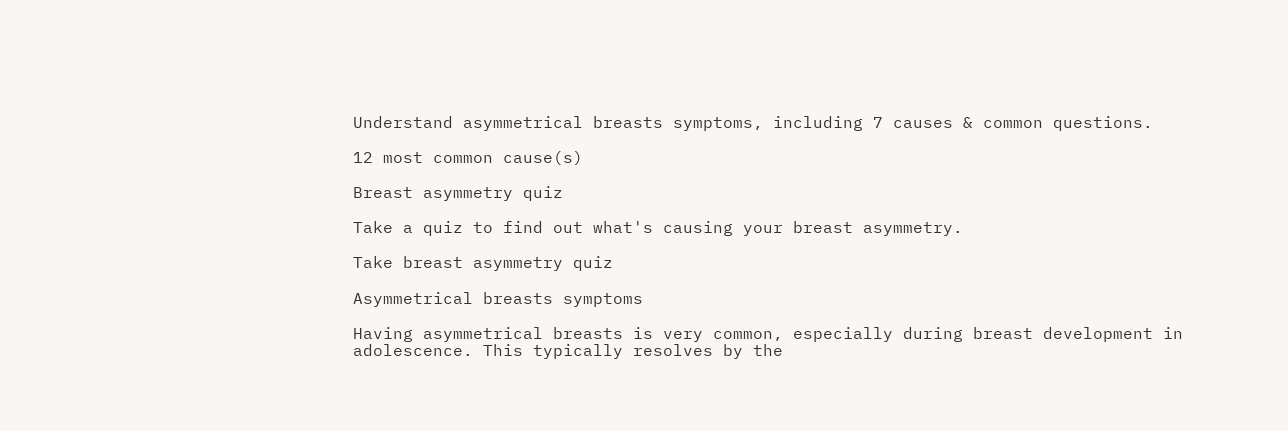Understand asymmetrical breasts symptoms, including 7 causes & common questions.

12 most common cause(s)

Breast asymmetry quiz

Take a quiz to find out what's causing your breast asymmetry.

Take breast asymmetry quiz

Asymmetrical breasts symptoms

Having asymmetrical breasts is very common, especially during breast development in adolescence. This typically resolves by the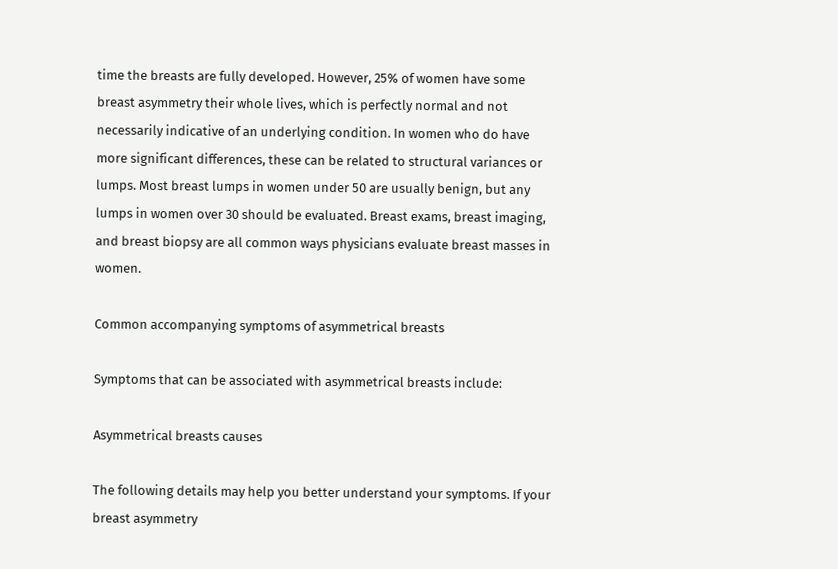time the breasts are fully developed. However, 25% of women have some breast asymmetry their whole lives, which is perfectly normal and not necessarily indicative of an underlying condition. In women who do have more significant differences, these can be related to structural variances or lumps. Most breast lumps in women under 50 are usually benign, but any lumps in women over 30 should be evaluated. Breast exams, breast imaging, and breast biopsy are all common ways physicians evaluate breast masses in women.

Common accompanying symptoms of asymmetrical breasts

Symptoms that can be associated with asymmetrical breasts include:

Asymmetrical breasts causes

The following details may help you better understand your symptoms. If your breast asymmetry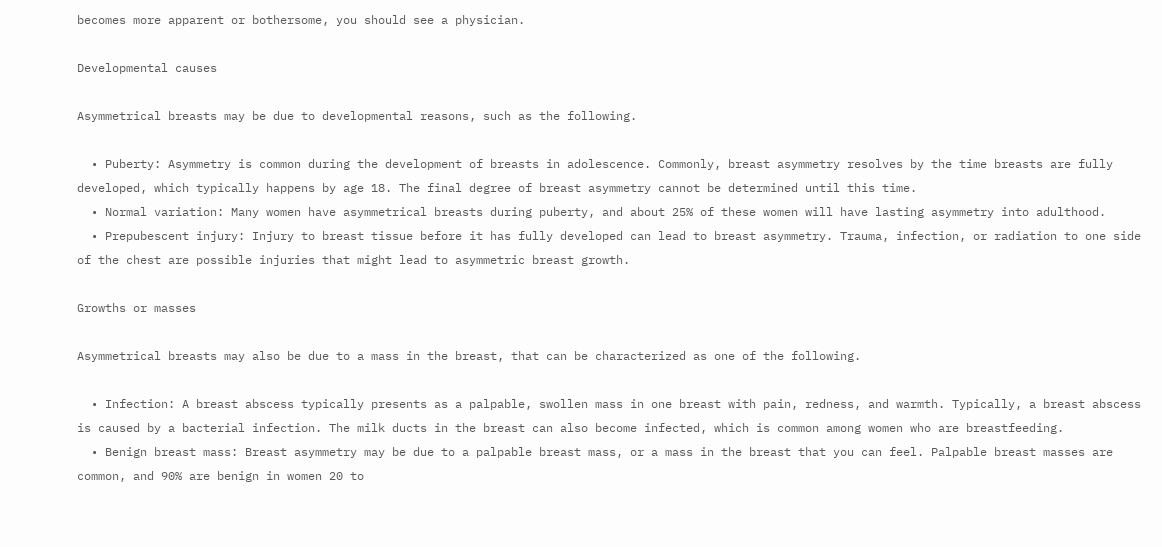becomes more apparent or bothersome, you should see a physician.

Developmental causes

Asymmetrical breasts may be due to developmental reasons, such as the following.

  • Puberty: Asymmetry is common during the development of breasts in adolescence. Commonly, breast asymmetry resolves by the time breasts are fully developed, which typically happens by age 18. The final degree of breast asymmetry cannot be determined until this time.
  • Normal variation: Many women have asymmetrical breasts during puberty, and about 25% of these women will have lasting asymmetry into adulthood.
  • Prepubescent injury: Injury to breast tissue before it has fully developed can lead to breast asymmetry. Trauma, infection, or radiation to one side of the chest are possible injuries that might lead to asymmetric breast growth.

Growths or masses

Asymmetrical breasts may also be due to a mass in the breast, that can be characterized as one of the following.

  • Infection: A breast abscess typically presents as a palpable, swollen mass in one breast with pain, redness, and warmth. Typically, a breast abscess is caused by a bacterial infection. The milk ducts in the breast can also become infected, which is common among women who are breastfeeding.
  • Benign breast mass: Breast asymmetry may be due to a palpable breast mass, or a mass in the breast that you can feel. Palpable breast masses are common, and 90% are benign in women 20 to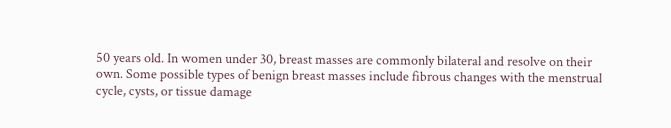50 years old. In women under 30, breast masses are commonly bilateral and resolve on their own. Some possible types of benign breast masses include fibrous changes with the menstrual cycle, cysts, or tissue damage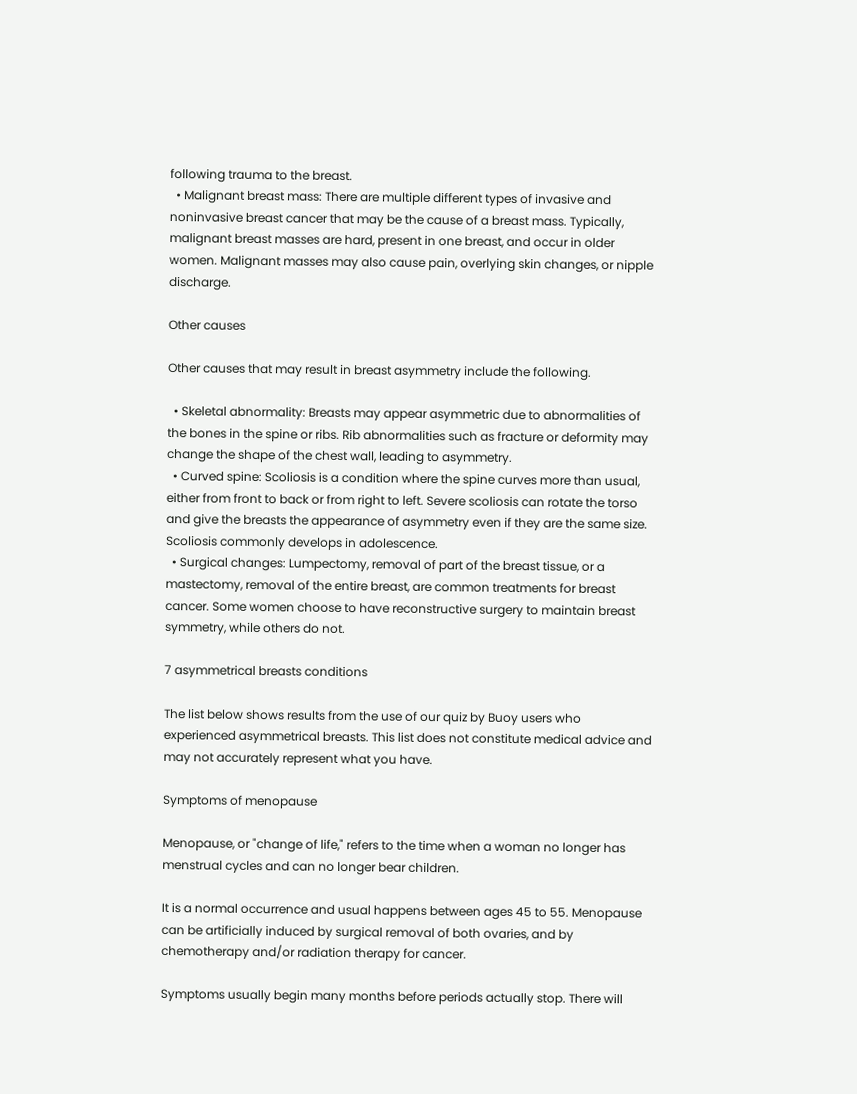following trauma to the breast.
  • Malignant breast mass: There are multiple different types of invasive and noninvasive breast cancer that may be the cause of a breast mass. Typically, malignant breast masses are hard, present in one breast, and occur in older women. Malignant masses may also cause pain, overlying skin changes, or nipple discharge.

Other causes

Other causes that may result in breast asymmetry include the following.

  • Skeletal abnormality: Breasts may appear asymmetric due to abnormalities of the bones in the spine or ribs. Rib abnormalities such as fracture or deformity may change the shape of the chest wall, leading to asymmetry.
  • Curved spine: Scoliosis is a condition where the spine curves more than usual, either from front to back or from right to left. Severe scoliosis can rotate the torso and give the breasts the appearance of asymmetry even if they are the same size. Scoliosis commonly develops in adolescence.
  • Surgical changes: Lumpectomy, removal of part of the breast tissue, or a mastectomy, removal of the entire breast, are common treatments for breast cancer. Some women choose to have reconstructive surgery to maintain breast symmetry, while others do not.

7 asymmetrical breasts conditions

The list below shows results from the use of our quiz by Buoy users who experienced asymmetrical breasts. This list does not constitute medical advice and may not accurately represent what you have.

Symptoms of menopause

Menopause, or "change of life," refers to the time when a woman no longer has menstrual cycles and can no longer bear children.

It is a normal occurrence and usual happens between ages 45 to 55. Menopause can be artificially induced by surgical removal of both ovaries, and by chemotherapy and/or radiation therapy for cancer.

Symptoms usually begin many months before periods actually stop. There will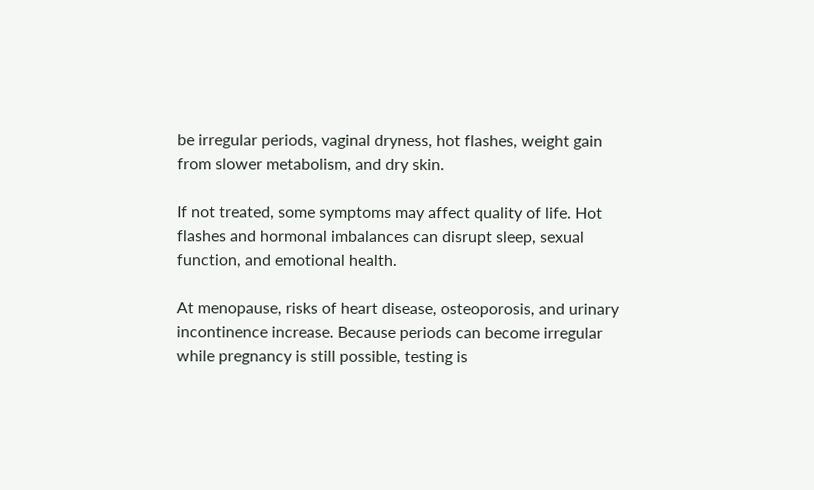be irregular periods, vaginal dryness, hot flashes, weight gain from slower metabolism, and dry skin.

If not treated, some symptoms may affect quality of life. Hot flashes and hormonal imbalances can disrupt sleep, sexual function, and emotional health.

At menopause, risks of heart disease, osteoporosis, and urinary incontinence increase. Because periods can become irregular while pregnancy is still possible, testing is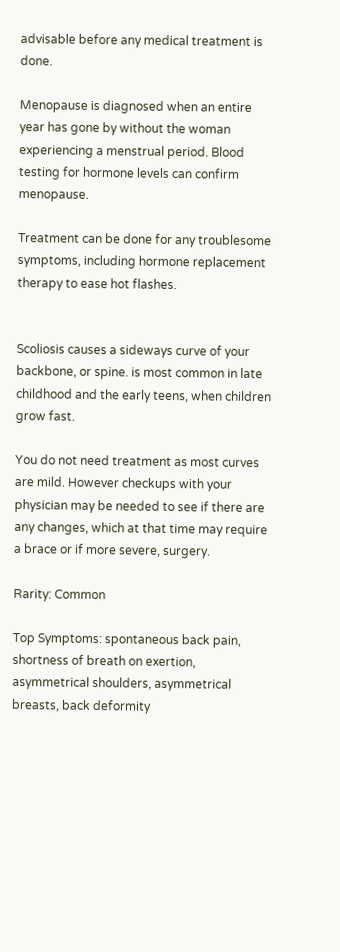advisable before any medical treatment is done.

Menopause is diagnosed when an entire year has gone by without the woman experiencing a menstrual period. Blood testing for hormone levels can confirm menopause.

Treatment can be done for any troublesome symptoms, including hormone replacement therapy to ease hot flashes.


Scoliosis causes a sideways curve of your backbone, or spine. is most common in late childhood and the early teens, when children grow fast.

You do not need treatment as most curves are mild. However checkups with your physician may be needed to see if there are any changes, which at that time may require a brace or if more severe, surgery.

Rarity: Common

Top Symptoms: spontaneous back pain, shortness of breath on exertion, asymmetrical shoulders, asymmetrical breasts, back deformity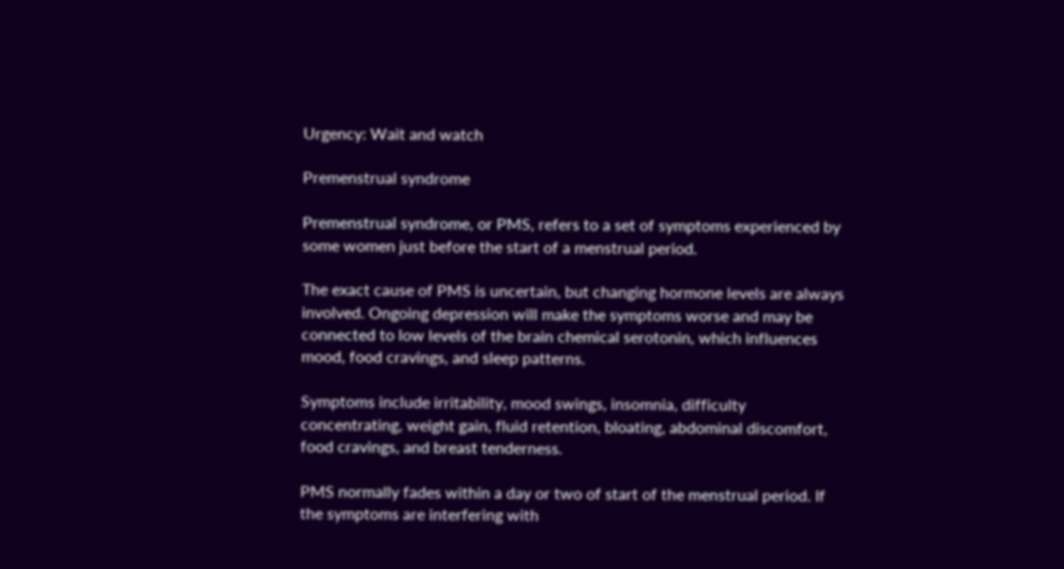Urgency: Wait and watch

Premenstrual syndrome

Premenstrual syndrome, or PMS, refers to a set of symptoms experienced by some women just before the start of a menstrual period.

The exact cause of PMS is uncertain, but changing hormone levels are always involved. Ongoing depression will make the symptoms worse and may be connected to low levels of the brain chemical serotonin, which influences mood, food cravings, and sleep patterns.

Symptoms include irritability, mood swings, insomnia, difficulty concentrating, weight gain, fluid retention, bloating, abdominal discomfort, food cravings, and breast tenderness.

PMS normally fades within a day or two of start of the menstrual period. If the symptoms are interfering with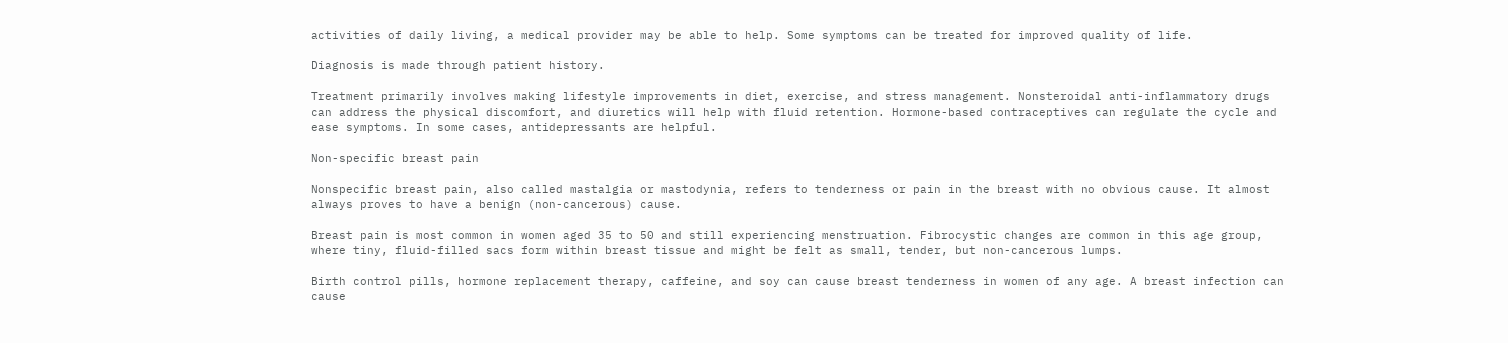activities of daily living, a medical provider may be able to help. Some symptoms can be treated for improved quality of life.

Diagnosis is made through patient history.

Treatment primarily involves making lifestyle improvements in diet, exercise, and stress management. Nonsteroidal anti-inflammatory drugs can address the physical discomfort, and diuretics will help with fluid retention. Hormone-based contraceptives can regulate the cycle and ease symptoms. In some cases, antidepressants are helpful.

Non-specific breast pain

Nonspecific breast pain, also called mastalgia or mastodynia, refers to tenderness or pain in the breast with no obvious cause. It almost always proves to have a benign (non-cancerous) cause.

Breast pain is most common in women aged 35 to 50 and still experiencing menstruation. Fibrocystic changes are common in this age group, where tiny, fluid-filled sacs form within breast tissue and might be felt as small, tender, but non-cancerous lumps.

Birth control pills, hormone replacement therapy, caffeine, and soy can cause breast tenderness in women of any age. A breast infection can cause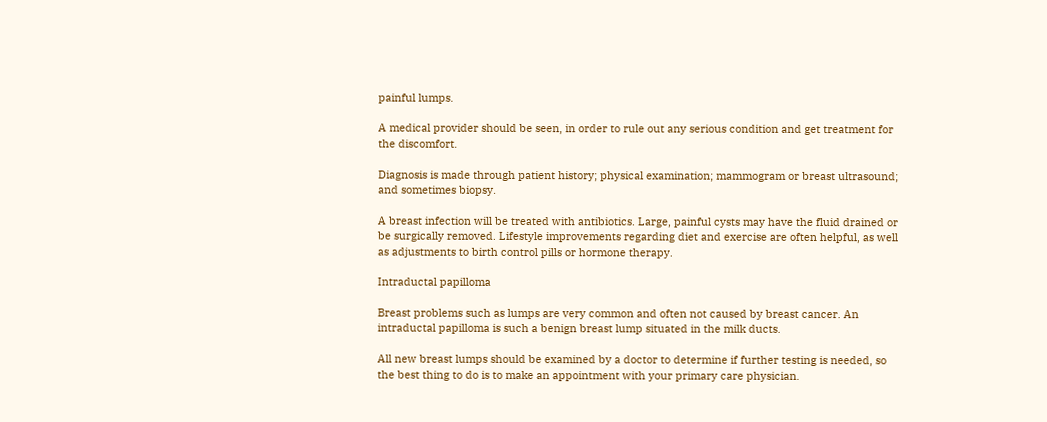painful lumps.

A medical provider should be seen, in order to rule out any serious condition and get treatment for the discomfort.

Diagnosis is made through patient history; physical examination; mammogram or breast ultrasound; and sometimes biopsy.

A breast infection will be treated with antibiotics. Large, painful cysts may have the fluid drained or be surgically removed. Lifestyle improvements regarding diet and exercise are often helpful, as well as adjustments to birth control pills or hormone therapy.

Intraductal papilloma

Breast problems such as lumps are very common and often not caused by breast cancer. An intraductal papilloma is such a benign breast lump situated in the milk ducts.

All new breast lumps should be examined by a doctor to determine if further testing is needed, so the best thing to do is to make an appointment with your primary care physician.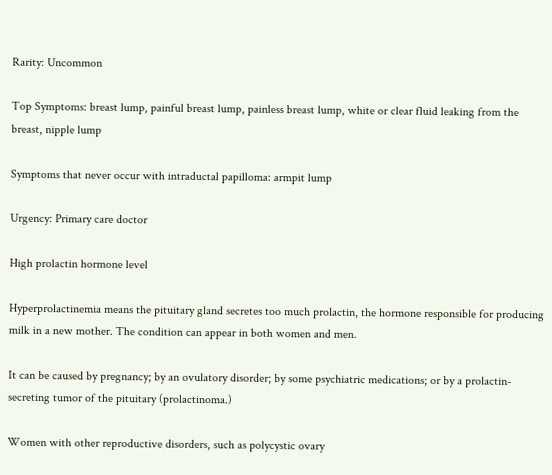Rarity: Uncommon

Top Symptoms: breast lump, painful breast lump, painless breast lump, white or clear fluid leaking from the breast, nipple lump

Symptoms that never occur with intraductal papilloma: armpit lump

Urgency: Primary care doctor

High prolactin hormone level

Hyperprolactinemia means the pituitary gland secretes too much prolactin, the hormone responsible for producing milk in a new mother. The condition can appear in both women and men.

It can be caused by pregnancy; by an ovulatory disorder; by some psychiatric medications; or by a prolactin-secreting tumor of the pituitary (prolactinoma.)

Women with other reproductive disorders, such as polycystic ovary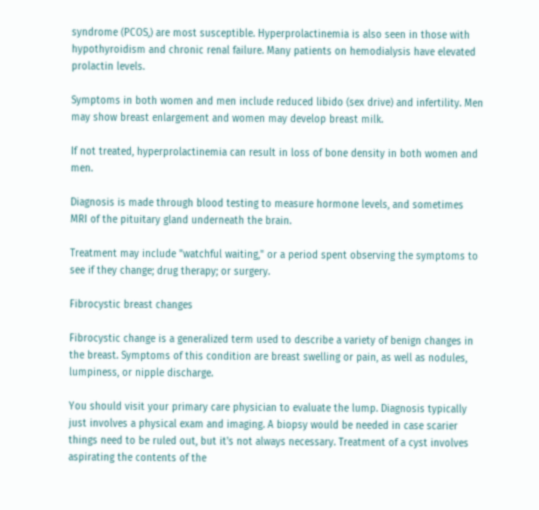syndrome (PCOS,) are most susceptible. Hyperprolactinemia is also seen in those with hypothyroidism and chronic renal failure. Many patients on hemodialysis have elevated prolactin levels.

Symptoms in both women and men include reduced libido (sex drive) and infertility. Men may show breast enlargement and women may develop breast milk.

If not treated, hyperprolactinemia can result in loss of bone density in both women and men.

Diagnosis is made through blood testing to measure hormone levels, and sometimes MRI of the pituitary gland underneath the brain.

Treatment may include "watchful waiting," or a period spent observing the symptoms to see if they change; drug therapy; or surgery.

Fibrocystic breast changes

Fibrocystic change is a generalized term used to describe a variety of benign changes in the breast. Symptoms of this condition are breast swelling or pain, as well as nodules, lumpiness, or nipple discharge.

You should visit your primary care physician to evaluate the lump. Diagnosis typically just involves a physical exam and imaging. A biopsy would be needed in case scarier things need to be ruled out, but it's not always necessary. Treatment of a cyst involves aspirating the contents of the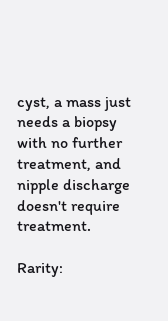cyst, a mass just needs a biopsy with no further treatment, and nipple discharge doesn't require treatment.

Rarity: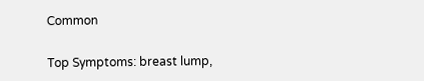Common

Top Symptoms: breast lump,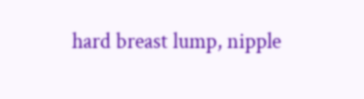hard breast lump, nipple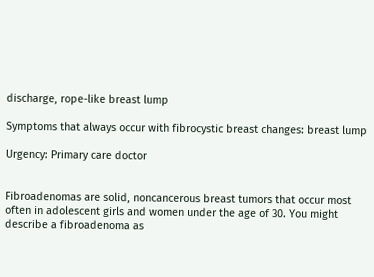discharge, rope-like breast lump

Symptoms that always occur with fibrocystic breast changes: breast lump

Urgency: Primary care doctor


Fibroadenomas are solid, noncancerous breast tumors that occur most often in adolescent girls and women under the age of 30. You might describe a fibroadenoma as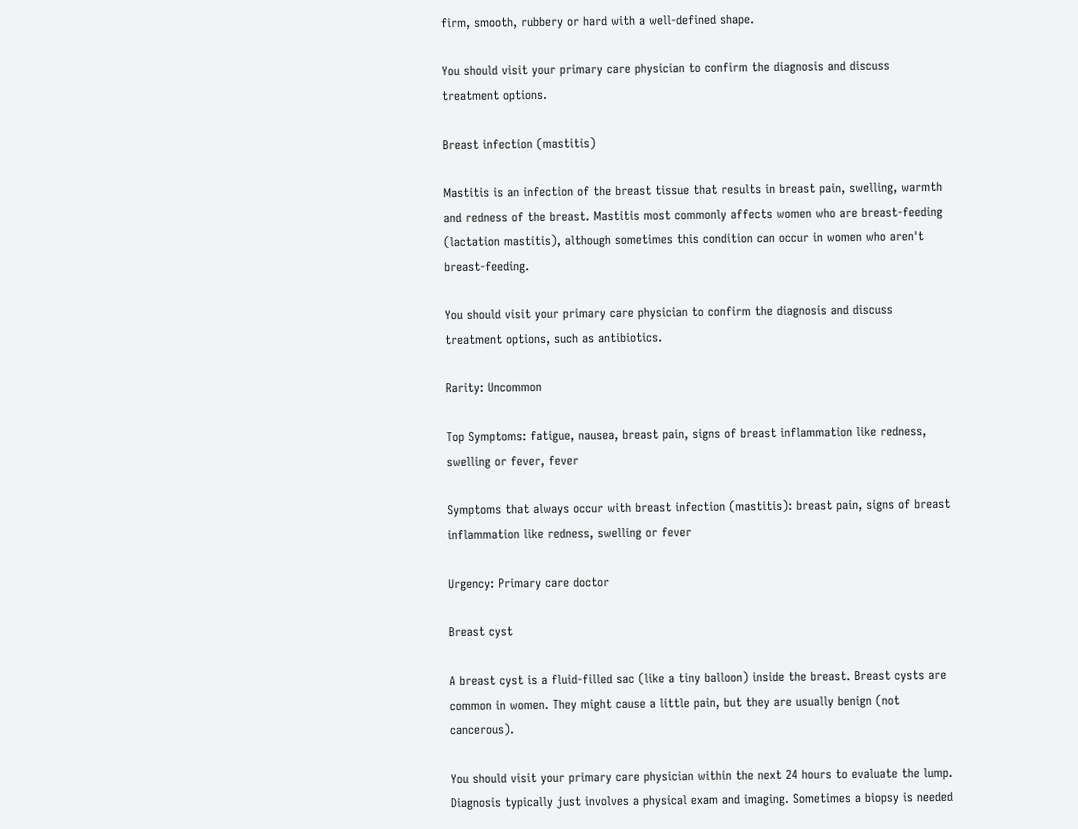firm, smooth, rubbery or hard with a well-defined shape.

You should visit your primary care physician to confirm the diagnosis and discuss treatment options.

Breast infection (mastitis)

Mastitis is an infection of the breast tissue that results in breast pain, swelling, warmth and redness of the breast. Mastitis most commonly affects women who are breast-feeding (lactation mastitis), although sometimes this condition can occur in women who aren't breast-feeding.

You should visit your primary care physician to confirm the diagnosis and discuss treatment options, such as antibiotics.

Rarity: Uncommon

Top Symptoms: fatigue, nausea, breast pain, signs of breast inflammation like redness, swelling or fever, fever

Symptoms that always occur with breast infection (mastitis): breast pain, signs of breast inflammation like redness, swelling or fever

Urgency: Primary care doctor

Breast cyst

A breast cyst is a fluid-filled sac (like a tiny balloon) inside the breast. Breast cysts are common in women. They might cause a little pain, but they are usually benign (not cancerous).

You should visit your primary care physician within the next 24 hours to evaluate the lump. Diagnosis typically just involves a physical exam and imaging. Sometimes a biopsy is needed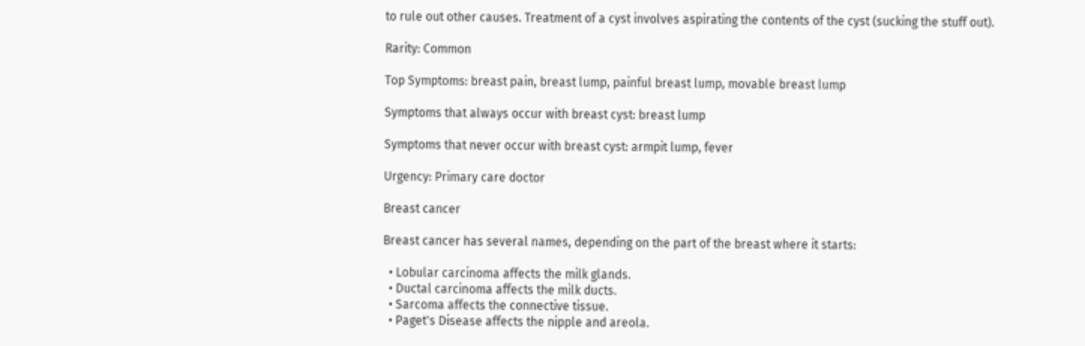to rule out other causes. Treatment of a cyst involves aspirating the contents of the cyst (sucking the stuff out).

Rarity: Common

Top Symptoms: breast pain, breast lump, painful breast lump, movable breast lump

Symptoms that always occur with breast cyst: breast lump

Symptoms that never occur with breast cyst: armpit lump, fever

Urgency: Primary care doctor

Breast cancer

Breast cancer has several names, depending on the part of the breast where it starts:

  • Lobular carcinoma affects the milk glands.
  • Ductal carcinoma affects the milk ducts.
  • Sarcoma affects the connective tissue.
  • Paget's Disease affects the nipple and areola.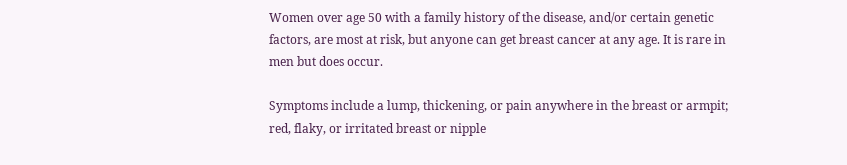Women over age 50 with a family history of the disease, and/or certain genetic factors, are most at risk, but anyone can get breast cancer at any age. It is rare in men but does occur.

Symptoms include a lump, thickening, or pain anywhere in the breast or armpit; red, flaky, or irritated breast or nipple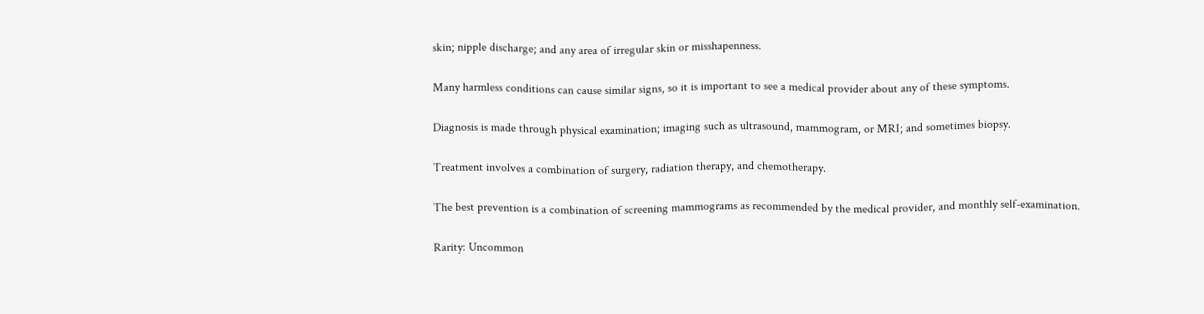skin; nipple discharge; and any area of irregular skin or misshapenness.

Many harmless conditions can cause similar signs, so it is important to see a medical provider about any of these symptoms.

Diagnosis is made through physical examination; imaging such as ultrasound, mammogram, or MRI; and sometimes biopsy.

Treatment involves a combination of surgery, radiation therapy, and chemotherapy.

The best prevention is a combination of screening mammograms as recommended by the medical provider, and monthly self-examination.

Rarity: Uncommon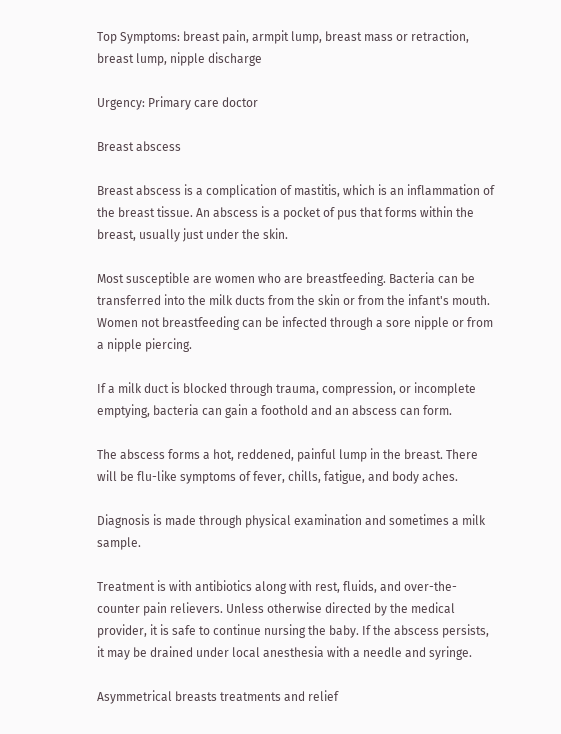Top Symptoms: breast pain, armpit lump, breast mass or retraction, breast lump, nipple discharge

Urgency: Primary care doctor

Breast abscess

Breast abscess is a complication of mastitis, which is an inflammation of the breast tissue. An abscess is a pocket of pus that forms within the breast, usually just under the skin.

Most susceptible are women who are breastfeeding. Bacteria can be transferred into the milk ducts from the skin or from the infant's mouth. Women not breastfeeding can be infected through a sore nipple or from a nipple piercing.

If a milk duct is blocked through trauma, compression, or incomplete emptying, bacteria can gain a foothold and an abscess can form.

The abscess forms a hot, reddened, painful lump in the breast. There will be flu-like symptoms of fever, chills, fatigue, and body aches.

Diagnosis is made through physical examination and sometimes a milk sample.

Treatment is with antibiotics along with rest, fluids, and over-the-counter pain relievers. Unless otherwise directed by the medical provider, it is safe to continue nursing the baby. If the abscess persists, it may be drained under local anesthesia with a needle and syringe.

Asymmetrical breasts treatments and relief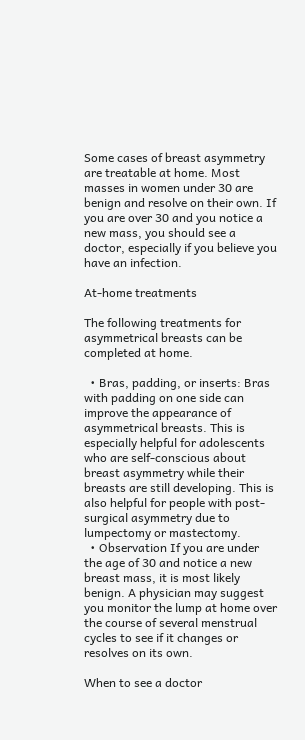Some cases of breast asymmetry are treatable at home. Most masses in women under 30 are benign and resolve on their own. If you are over 30 and you notice a new mass, you should see a doctor, especially if you believe you have an infection.

At-home treatments

The following treatments for asymmetrical breasts can be completed at home.

  • Bras, padding, or inserts: Bras with padding on one side can improve the appearance of asymmetrical breasts. This is especially helpful for adolescents who are self-conscious about breast asymmetry while their breasts are still developing. This is also helpful for people with post-surgical asymmetry due to lumpectomy or mastectomy.
  • Observation If you are under the age of 30 and notice a new breast mass, it is most likely benign. A physician may suggest you monitor the lump at home over the course of several menstrual cycles to see if it changes or resolves on its own.

When to see a doctor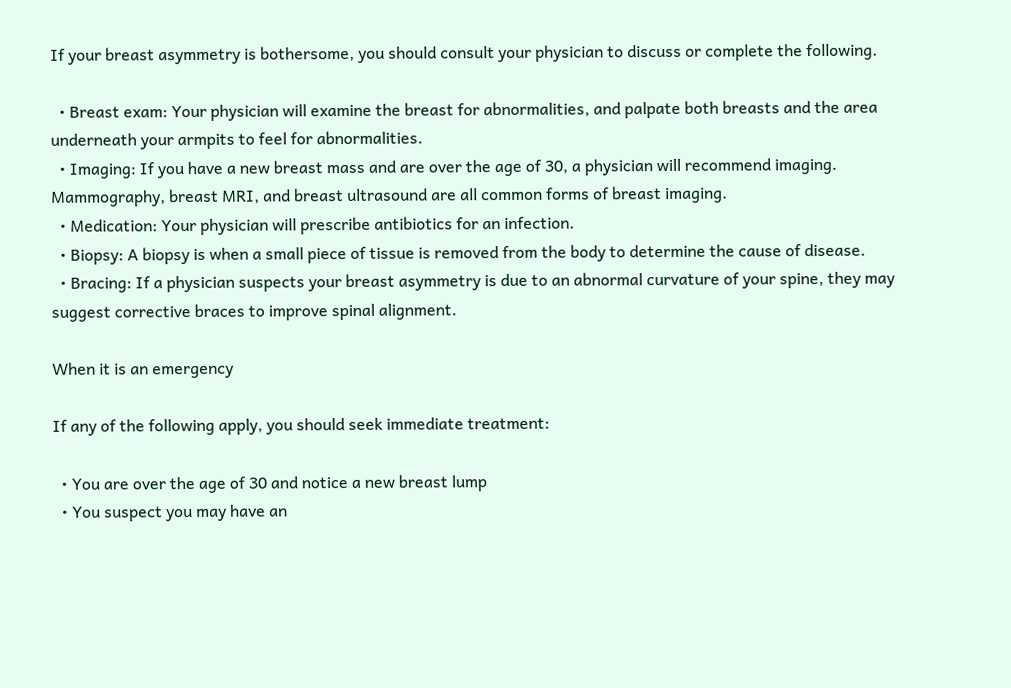If your breast asymmetry is bothersome, you should consult your physician to discuss or complete the following.

  • Breast exam: Your physician will examine the breast for abnormalities, and palpate both breasts and the area underneath your armpits to feel for abnormalities.
  • Imaging: If you have a new breast mass and are over the age of 30, a physician will recommend imaging. Mammography, breast MRI, and breast ultrasound are all common forms of breast imaging.
  • Medication: Your physician will prescribe antibiotics for an infection.
  • Biopsy: A biopsy is when a small piece of tissue is removed from the body to determine the cause of disease.
  • Bracing: If a physician suspects your breast asymmetry is due to an abnormal curvature of your spine, they may suggest corrective braces to improve spinal alignment.

When it is an emergency

If any of the following apply, you should seek immediate treatment:

  • You are over the age of 30 and notice a new breast lump
  • You suspect you may have an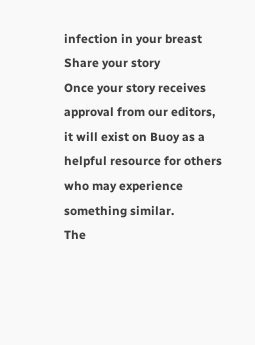infection in your breast
Share your story
Once your story receives approval from our editors, it will exist on Buoy as a helpful resource for others who may experience something similar.
The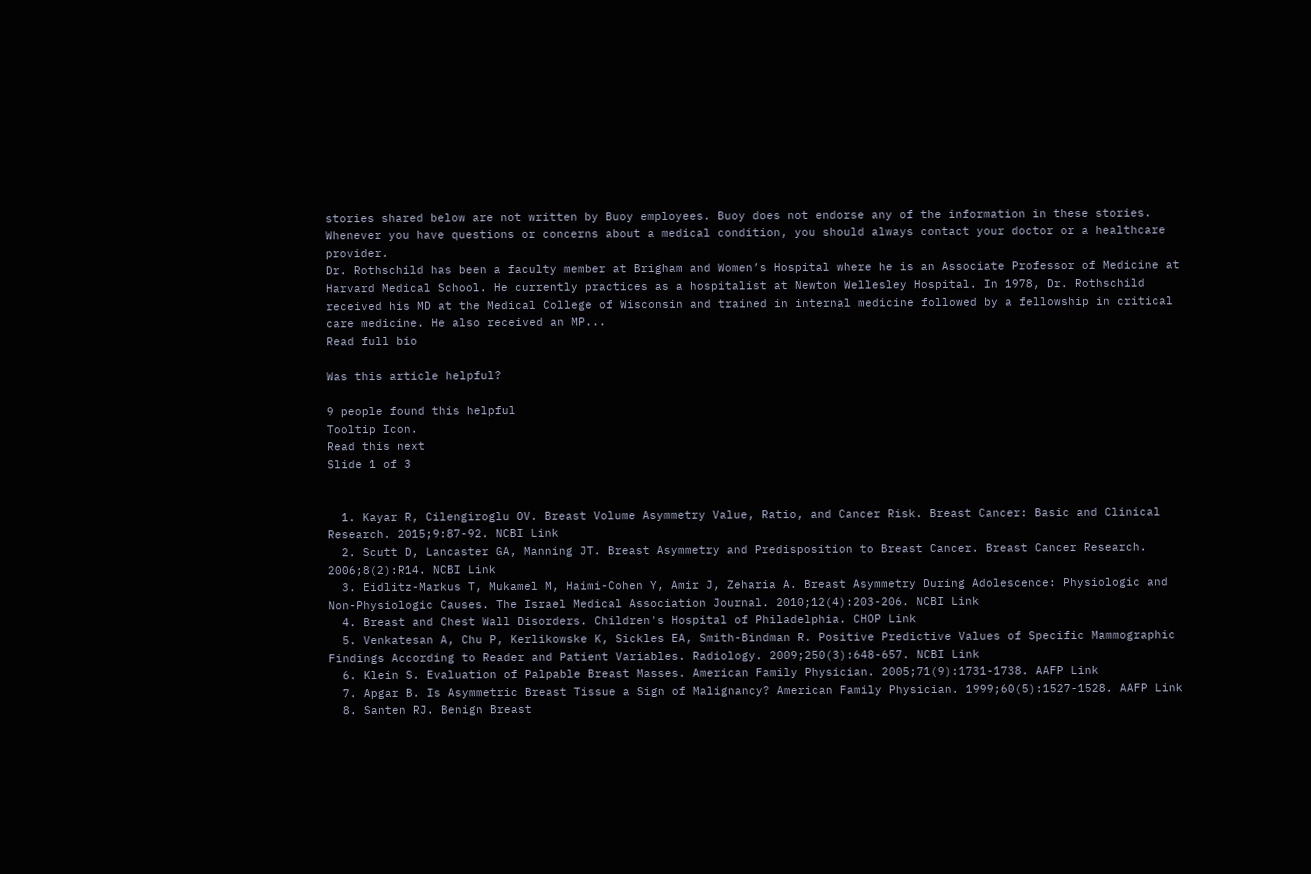stories shared below are not written by Buoy employees. Buoy does not endorse any of the information in these stories. Whenever you have questions or concerns about a medical condition, you should always contact your doctor or a healthcare provider.
Dr. Rothschild has been a faculty member at Brigham and Women’s Hospital where he is an Associate Professor of Medicine at Harvard Medical School. He currently practices as a hospitalist at Newton Wellesley Hospital. In 1978, Dr. Rothschild received his MD at the Medical College of Wisconsin and trained in internal medicine followed by a fellowship in critical care medicine. He also received an MP...
Read full bio

Was this article helpful?

9 people found this helpful
Tooltip Icon.
Read this next
Slide 1 of 3


  1. Kayar R, Cilengiroglu OV. Breast Volume Asymmetry Value, Ratio, and Cancer Risk. Breast Cancer: Basic and Clinical Research. 2015;9:87-92. NCBI Link
  2. Scutt D, Lancaster GA, Manning JT. Breast Asymmetry and Predisposition to Breast Cancer. Breast Cancer Research. 2006;8(2):R14. NCBI Link
  3. Eidlitz-Markus T, Mukamel M, Haimi-Cohen Y, Amir J, Zeharia A. Breast Asymmetry During Adolescence: Physiologic and Non-Physiologic Causes. The Israel Medical Association Journal. 2010;12(4):203-206. NCBI Link
  4. Breast and Chest Wall Disorders. Children's Hospital of Philadelphia. CHOP Link
  5. Venkatesan A, Chu P, Kerlikowske K, Sickles EA, Smith-Bindman R. Positive Predictive Values of Specific Mammographic Findings According to Reader and Patient Variables. Radiology. 2009;250(3):648-657. NCBI Link
  6. Klein S. Evaluation of Palpable Breast Masses. American Family Physician. 2005;71(9):1731-1738. AAFP Link
  7. Apgar B. Is Asymmetric Breast Tissue a Sign of Malignancy? American Family Physician. 1999;60(5):1527-1528. AAFP Link
  8. Santen RJ. Benign Breast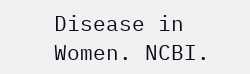Disease in Women. NCBI.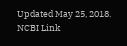Updated May 25, 2018. NCBI Link